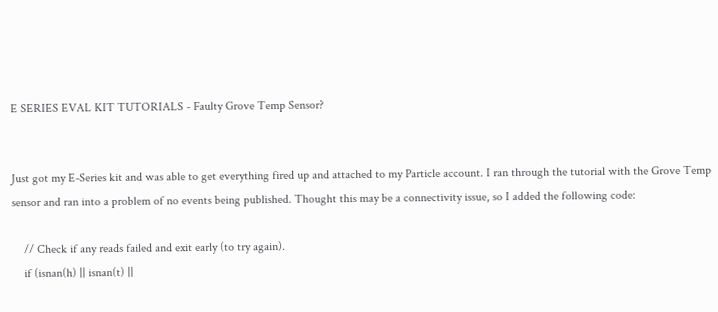E SERIES EVAL KIT TUTORIALS - Faulty Grove Temp Sensor?


Just got my E-Series kit and was able to get everything fired up and attached to my Particle account. I ran through the tutorial with the Grove Temp sensor and ran into a problem of no events being published. Thought this may be a connectivity issue, so I added the following code:

    // Check if any reads failed and exit early (to try again).
    if (isnan(h) || isnan(t) ||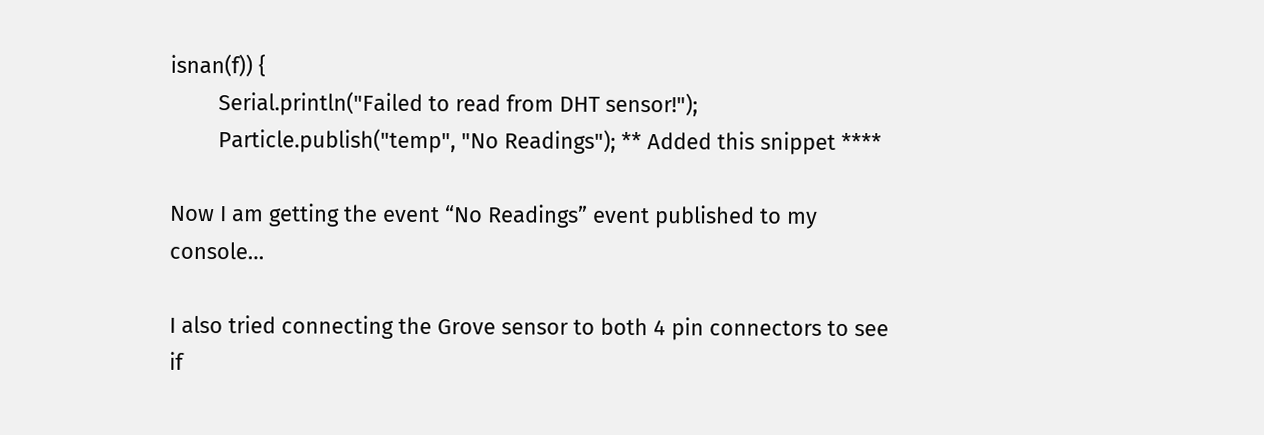isnan(f)) {
        Serial.println("Failed to read from DHT sensor!");
        Particle.publish("temp", "No Readings"); ** Added this snippet ****

Now I am getting the event “No Readings” event published to my console…

I also tried connecting the Grove sensor to both 4 pin connectors to see if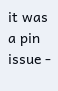it was a pin issue -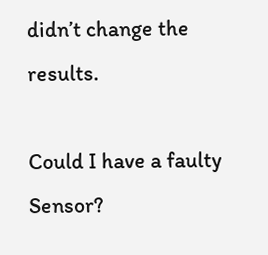didn’t change the results.

Could I have a faulty Sensor?